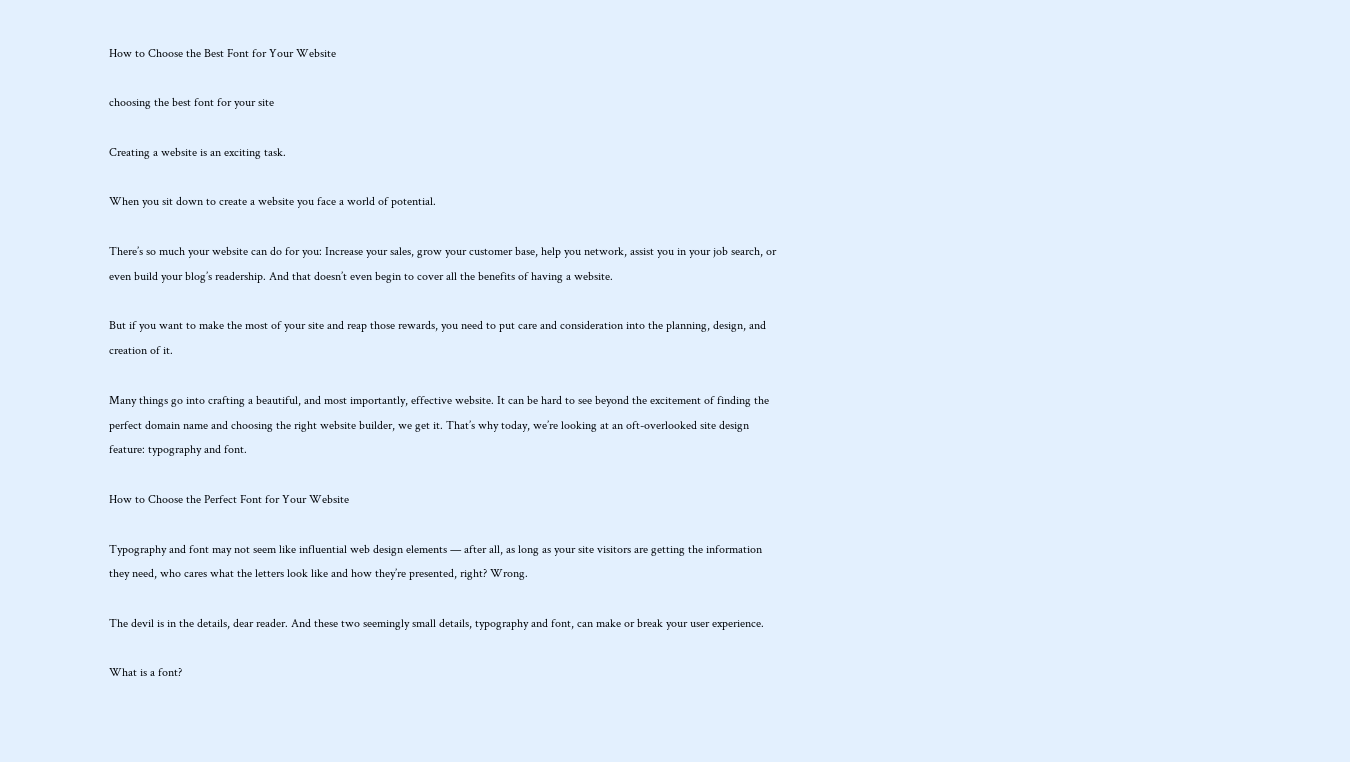How to Choose the Best Font for Your Website

choosing the best font for your site

Creating a website is an exciting task.

When you sit down to create a website you face a world of potential.

There’s so much your website can do for you: Increase your sales, grow your customer base, help you network, assist you in your job search, or even build your blog’s readership. And that doesn’t even begin to cover all the benefits of having a website.

But if you want to make the most of your site and reap those rewards, you need to put care and consideration into the planning, design, and creation of it.

Many things go into crafting a beautiful, and most importantly, effective website. It can be hard to see beyond the excitement of finding the perfect domain name and choosing the right website builder, we get it. That’s why today, we’re looking at an oft-overlooked site design feature: typography and font.

How to Choose the Perfect Font for Your Website

Typography and font may not seem like influential web design elements — after all, as long as your site visitors are getting the information they need, who cares what the letters look like and how they’re presented, right? Wrong.

The devil is in the details, dear reader. And these two seemingly small details, typography and font, can make or break your user experience.

What is a font?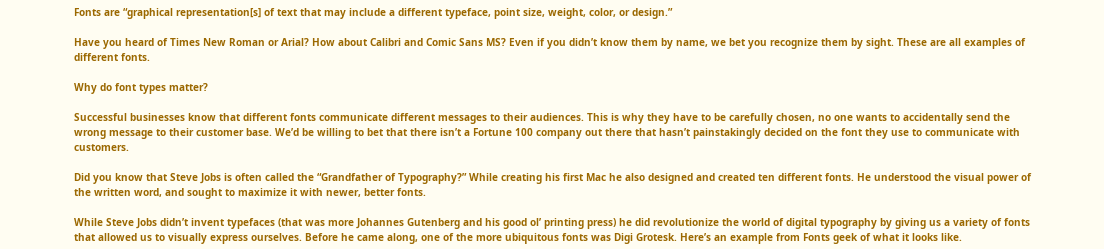Fonts are “graphical representation[s] of text that may include a different typeface, point size, weight, color, or design.”

Have you heard of Times New Roman or Arial? How about Calibri and Comic Sans MS? Even if you didn’t know them by name, we bet you recognize them by sight. These are all examples of different fonts.

Why do font types matter?

Successful businesses know that different fonts communicate different messages to their audiences. This is why they have to be carefully chosen, no one wants to accidentally send the wrong message to their customer base. We’d be willing to bet that there isn’t a Fortune 100 company out there that hasn’t painstakingly decided on the font they use to communicate with customers.

Did you know that Steve Jobs is often called the “Grandfather of Typography?” While creating his first Mac he also designed and created ten different fonts. He understood the visual power of the written word, and sought to maximize it with newer, better fonts.

While Steve Jobs didn’t invent typefaces (that was more Johannes Gutenberg and his good ol’ printing press) he did revolutionize the world of digital typography by giving us a variety of fonts that allowed us to visually express ourselves. Before he came along, one of the more ubiquitous fonts was Digi Grotesk. Here’s an example from Fonts geek of what it looks like.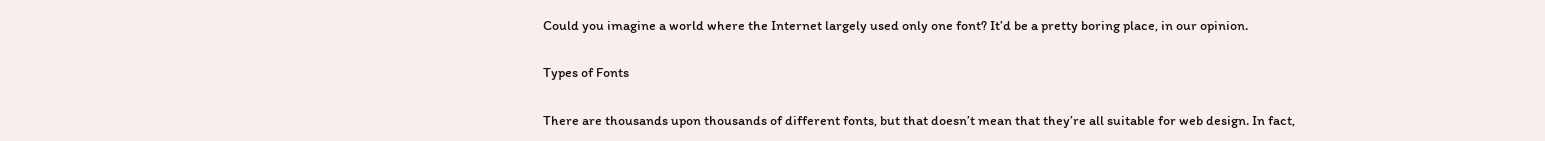Could you imagine a world where the Internet largely used only one font? It’d be a pretty boring place, in our opinion.

Types of Fonts

There are thousands upon thousands of different fonts, but that doesn’t mean that they’re all suitable for web design. In fact,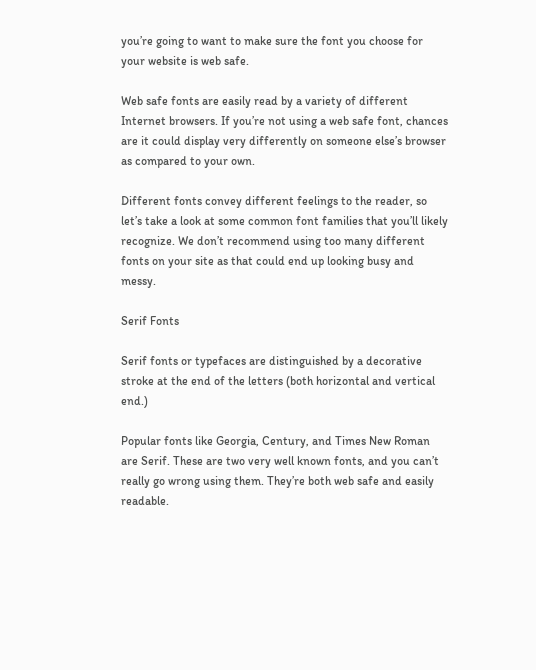you’re going to want to make sure the font you choose for your website is web safe.

Web safe fonts are easily read by a variety of different Internet browsers. If you’re not using a web safe font, chances are it could display very differently on someone else’s browser as compared to your own.

Different fonts convey different feelings to the reader, so let’s take a look at some common font families that you’ll likely recognize. We don’t recommend using too many different fonts on your site as that could end up looking busy and messy.

Serif Fonts

Serif fonts or typefaces are distinguished by a decorative stroke at the end of the letters (both horizontal and vertical end.)

Popular fonts like Georgia, Century, and Times New Roman are Serif. These are two very well known fonts, and you can’t really go wrong using them. They’re both web safe and easily readable.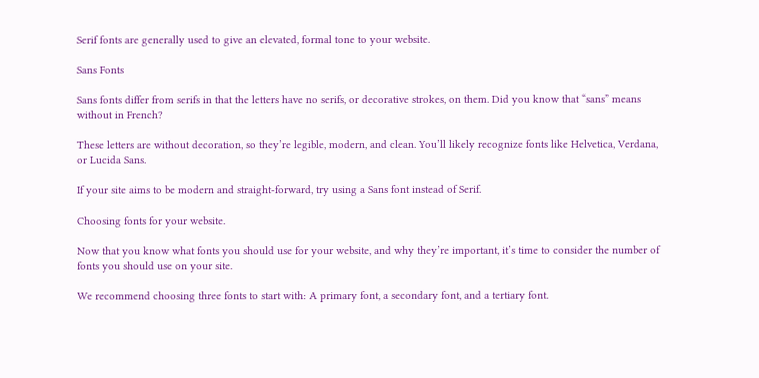Serif fonts are generally used to give an elevated, formal tone to your website.

Sans Fonts

Sans fonts differ from serifs in that the letters have no serifs, or decorative strokes, on them. Did you know that “sans” means without in French?

These letters are without decoration, so they’re legible, modern, and clean. You’ll likely recognize fonts like Helvetica, Verdana, or Lucida Sans.

If your site aims to be modern and straight-forward, try using a Sans font instead of Serif.

Choosing fonts for your website.

Now that you know what fonts you should use for your website, and why they’re important, it’s time to consider the number of fonts you should use on your site.

We recommend choosing three fonts to start with: A primary font, a secondary font, and a tertiary font.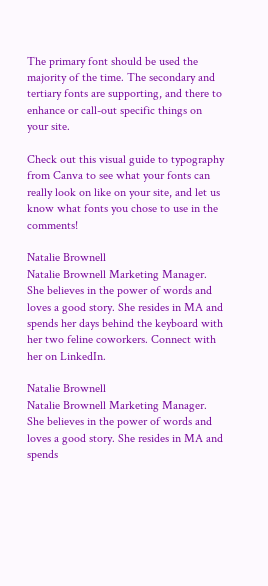The primary font should be used the majority of the time. The secondary and tertiary fonts are supporting, and there to enhance or call-out specific things on your site.

Check out this visual guide to typography from Canva to see what your fonts can really look on like on your site, and let us know what fonts you chose to use in the comments!

Natalie Brownell
Natalie Brownell Marketing Manager. She believes in the power of words and loves a good story. She resides in MA and spends her days behind the keyboard with her two feline coworkers. Connect with her on LinkedIn.

Natalie Brownell
Natalie Brownell Marketing Manager. She believes in the power of words and loves a good story. She resides in MA and spends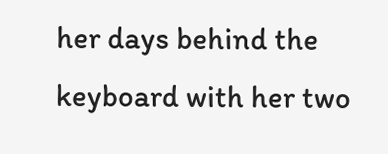her days behind the keyboard with her two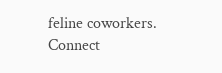feline coworkers. Connect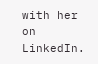with her on LinkedIn.